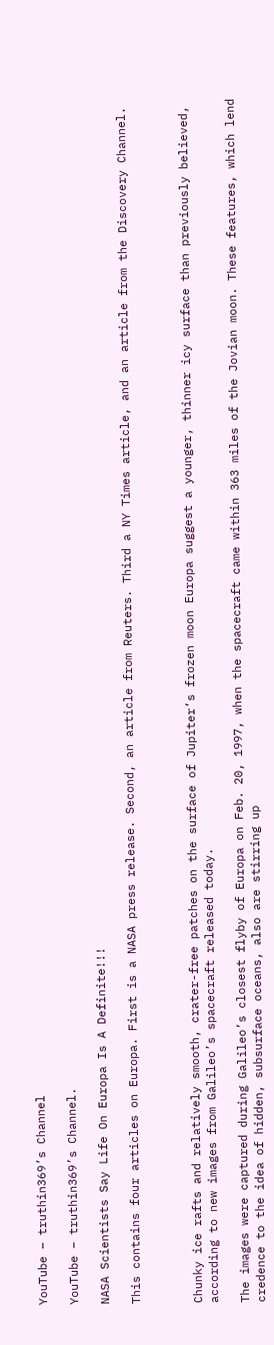YouTube – truthin369’s Channel

YouTube – truthin369’s Channel.

NASA Scientists Say Life On Europa Is A Definite!!!

This contains four articles on Europa. First is a NASA press release. Second, an article from Reuters. Third a NY Times article, and an article from the Discovery Channel.



Chunky ice rafts and relatively smooth, crater-free patches on the surface of Jupiter’s frozen moon Europa suggest a younger, thinner icy surface than previously believed, according to new images from Galileo’s spacecraft released today.

The images were captured during Galileo’s closest flyby of Europa on Feb. 20, 1997, when the spacecraft came within 363 miles of the Jovian moon. These features, which lend credence to the idea of hidden, subsurface oceans, also are stirring up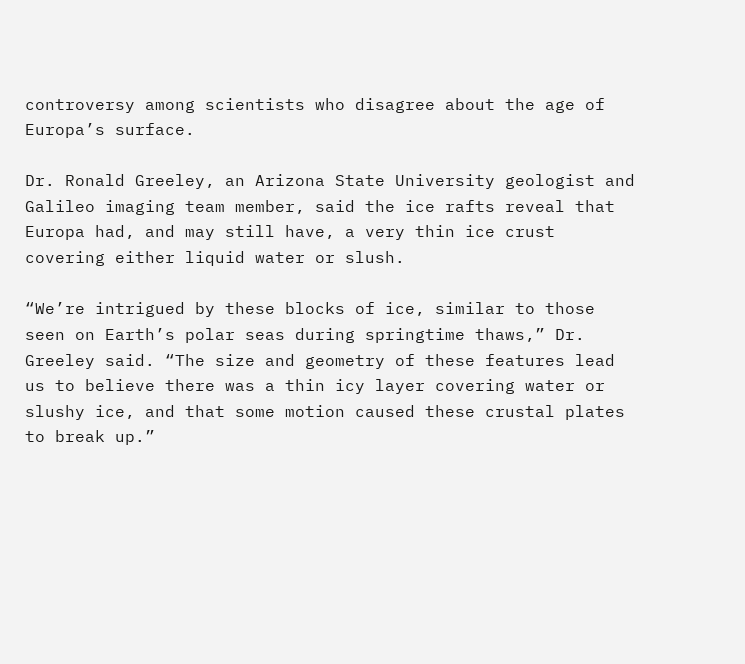controversy among scientists who disagree about the age of Europa’s surface.

Dr. Ronald Greeley, an Arizona State University geologist and Galileo imaging team member, said the ice rafts reveal that Europa had, and may still have, a very thin ice crust covering either liquid water or slush.

“We’re intrigued by these blocks of ice, similar to those seen on Earth’s polar seas during springtime thaws,” Dr. Greeley said. “The size and geometry of these features lead us to believe there was a thin icy layer covering water or slushy ice, and that some motion caused these crustal plates to break up.”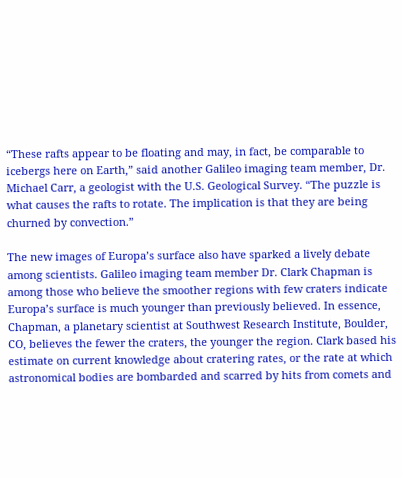“These rafts appear to be floating and may, in fact, be comparable to icebergs here on Earth,” said another Galileo imaging team member, Dr. Michael Carr, a geologist with the U.S. Geological Survey. “The puzzle is what causes the rafts to rotate. The implication is that they are being churned by convection.”

The new images of Europa’s surface also have sparked a lively debate among scientists. Galileo imaging team member Dr. Clark Chapman is among those who believe the smoother regions with few craters indicate Europa’s surface is much younger than previously believed. In essence, Chapman, a planetary scientist at Southwest Research Institute, Boulder, CO, believes the fewer the craters, the younger the region. Clark based his estimate on current knowledge about cratering rates, or the rate at which astronomical bodies are bombarded and scarred by hits from comets and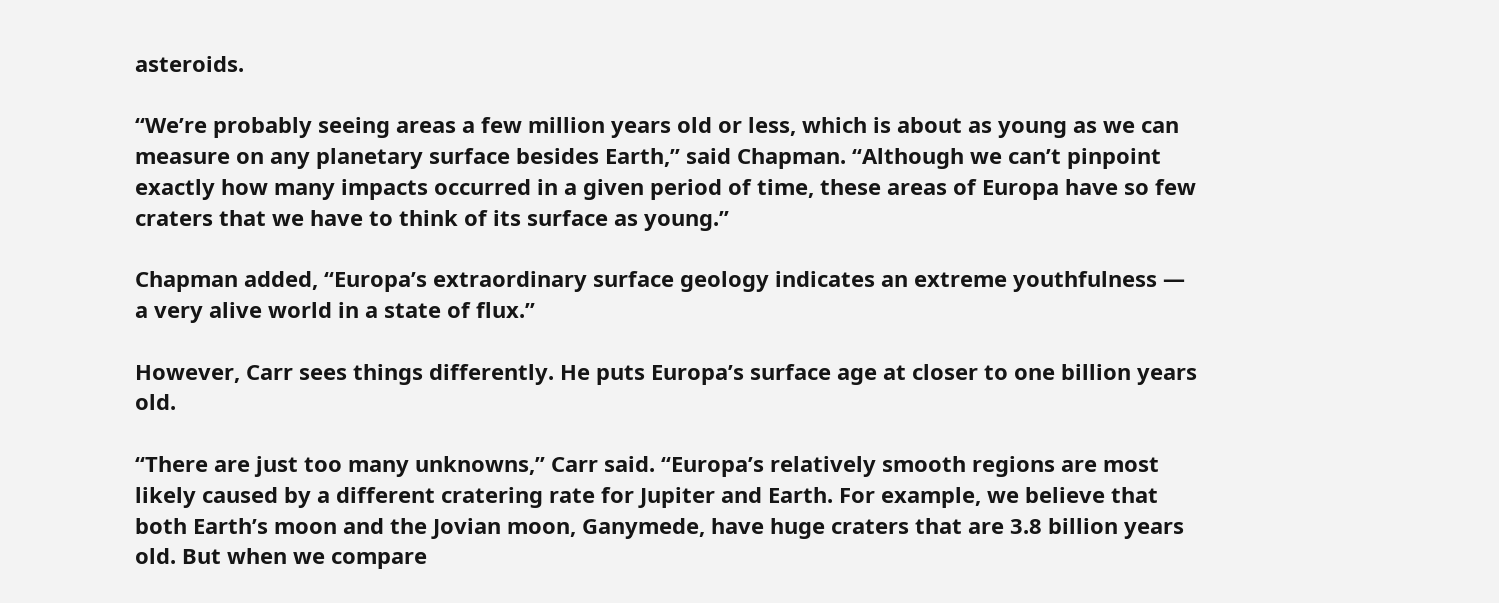asteroids.

“We’re probably seeing areas a few million years old or less, which is about as young as we can measure on any planetary surface besides Earth,” said Chapman. “Although we can’t pinpoint exactly how many impacts occurred in a given period of time, these areas of Europa have so few craters that we have to think of its surface as young.”

Chapman added, “Europa’s extraordinary surface geology indicates an extreme youthfulness — a very alive world in a state of flux.”

However, Carr sees things differently. He puts Europa’s surface age at closer to one billion years old.

“There are just too many unknowns,” Carr said. “Europa’s relatively smooth regions are most likely caused by a different cratering rate for Jupiter and Earth. For example, we believe that both Earth’s moon and the Jovian moon, Ganymede, have huge craters that are 3.8 billion years old. But when we compare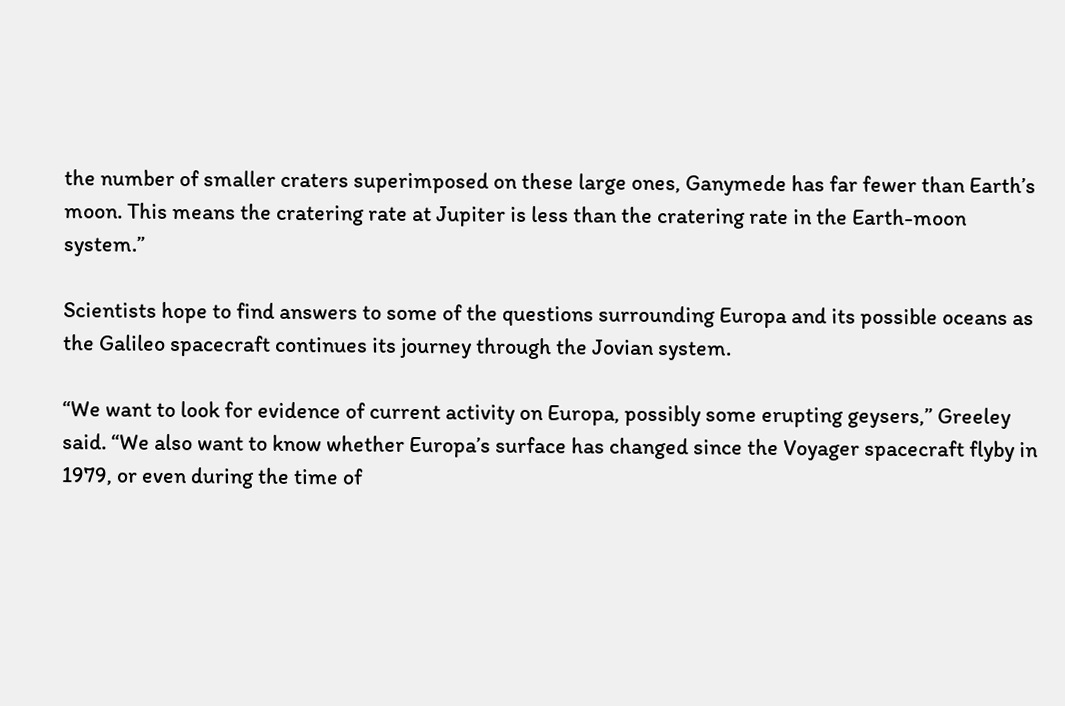the number of smaller craters superimposed on these large ones, Ganymede has far fewer than Earth’s moon. This means the cratering rate at Jupiter is less than the cratering rate in the Earth-moon system.”

Scientists hope to find answers to some of the questions surrounding Europa and its possible oceans as the Galileo spacecraft continues its journey through the Jovian system.

“We want to look for evidence of current activity on Europa, possibly some erupting geysers,” Greeley said. “We also want to know whether Europa’s surface has changed since the Voyager spacecraft flyby in 1979, or even during the time of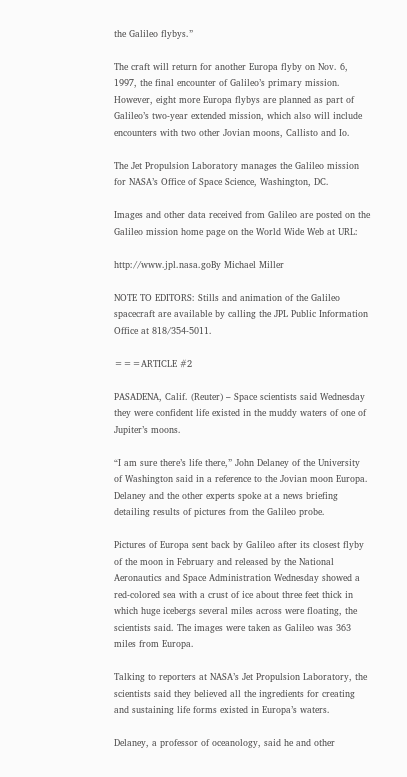the Galileo flybys.”

The craft will return for another Europa flyby on Nov. 6, 1997, the final encounter of Galileo’s primary mission. However, eight more Europa flybys are planned as part of Galileo’s two-year extended mission, which also will include encounters with two other Jovian moons, Callisto and Io.

The Jet Propulsion Laboratory manages the Galileo mission for NASA’s Office of Space Science, Washington, DC.

Images and other data received from Galileo are posted on the Galileo mission home page on the World Wide Web at URL:

http://www.jpl.nasa.goBy Michael Miller

NOTE TO EDITORS: Stills and animation of the Galileo spacecraft are available by calling the JPL Public Information Office at 818/354-5011.

===ARTICLE #2

PASADENA, Calif. (Reuter) – Space scientists said Wednesday they were confident life existed in the muddy waters of one of Jupiter’s moons.

“I am sure there’s life there,” John Delaney of the University of Washington said in a reference to the Jovian moon Europa. Delaney and the other experts spoke at a news briefing detailing results of pictures from the Galileo probe.

Pictures of Europa sent back by Galileo after its closest flyby of the moon in February and released by the National Aeronautics and Space Administration Wednesday showed a red-colored sea with a crust of ice about three feet thick in which huge icebergs several miles across were floating, the scientists said. The images were taken as Galileo was 363 miles from Europa.

Talking to reporters at NASA’s Jet Propulsion Laboratory, the scientists said they believed all the ingredients for creating and sustaining life forms existed in Europa’s waters.

Delaney, a professor of oceanology, said he and other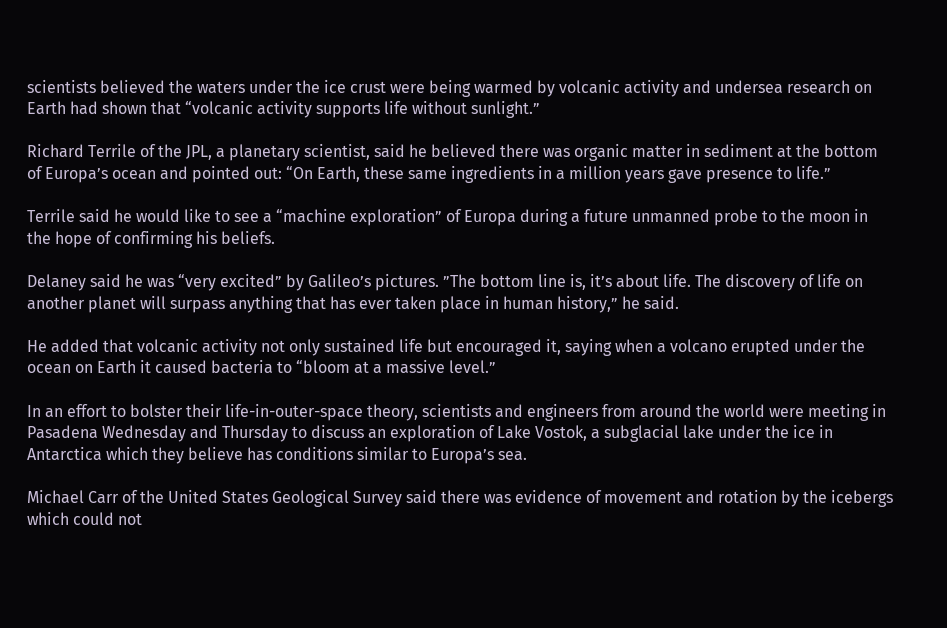scientists believed the waters under the ice crust were being warmed by volcanic activity and undersea research on Earth had shown that “volcanic activity supports life without sunlight.”

Richard Terrile of the JPL, a planetary scientist, said he believed there was organic matter in sediment at the bottom of Europa’s ocean and pointed out: “On Earth, these same ingredients in a million years gave presence to life.”

Terrile said he would like to see a “machine exploration” of Europa during a future unmanned probe to the moon in the hope of confirming his beliefs.

Delaney said he was “very excited” by Galileo’s pictures. ”The bottom line is, it’s about life. The discovery of life on another planet will surpass anything that has ever taken place in human history,” he said.

He added that volcanic activity not only sustained life but encouraged it, saying when a volcano erupted under the ocean on Earth it caused bacteria to “bloom at a massive level.”

In an effort to bolster their life-in-outer-space theory, scientists and engineers from around the world were meeting in Pasadena Wednesday and Thursday to discuss an exploration of Lake Vostok, a subglacial lake under the ice in Antarctica which they believe has conditions similar to Europa’s sea.

Michael Carr of the United States Geological Survey said there was evidence of movement and rotation by the icebergs which could not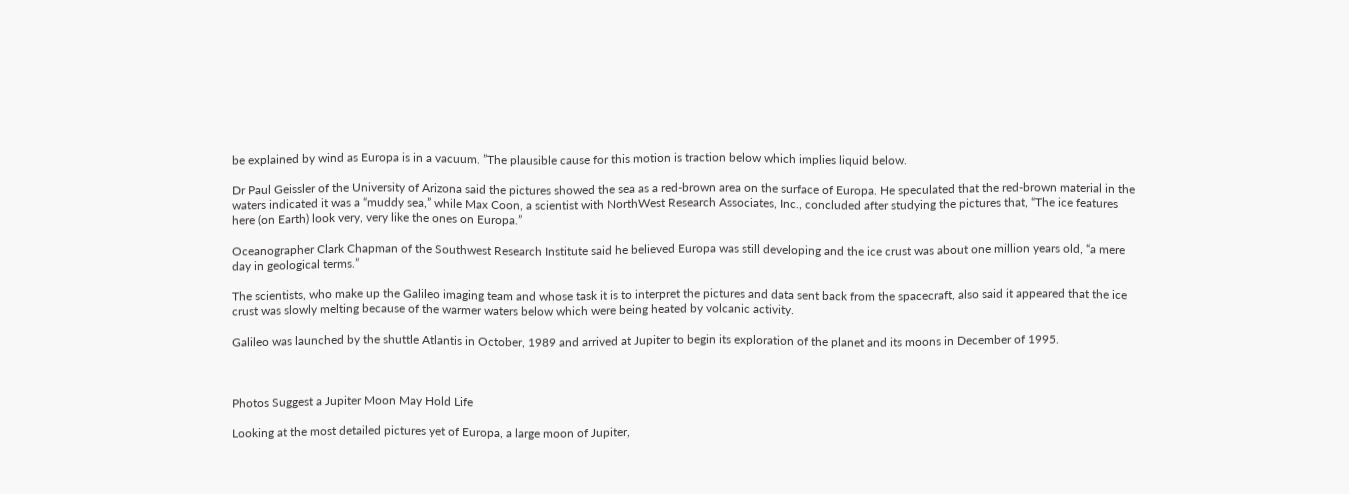be explained by wind as Europa is in a vacuum. ”The plausible cause for this motion is traction below which implies liquid below.

Dr Paul Geissler of the University of Arizona said the pictures showed the sea as a red-brown area on the surface of Europa. He speculated that the red-brown material in the waters indicated it was a “muddy sea,” while Max Coon, a scientist with NorthWest Research Associates, Inc., concluded after studying the pictures that, “The ice features here (on Earth) look very, very like the ones on Europa.”

Oceanographer Clark Chapman of the Southwest Research Institute said he believed Europa was still developing and the ice crust was about one million years old, “a mere day in geological terms.”

The scientists, who make up the Galileo imaging team and whose task it is to interpret the pictures and data sent back from the spacecraft, also said it appeared that the ice crust was slowly melting because of the warmer waters below which were being heated by volcanic activity.

Galileo was launched by the shuttle Atlantis in October, 1989 and arrived at Jupiter to begin its exploration of the planet and its moons in December of 1995.



Photos Suggest a Jupiter Moon May Hold Life

Looking at the most detailed pictures yet of Europa, a large moon of Jupiter,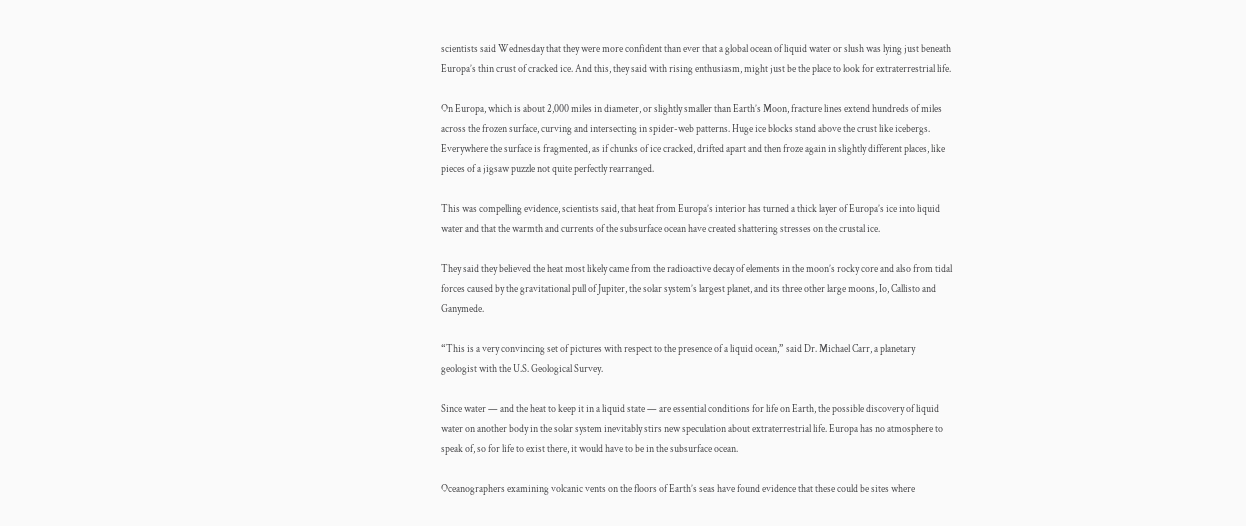scientists said Wednesday that they were more confident than ever that a global ocean of liquid water or slush was lying just beneath Europa’s thin crust of cracked ice. And this, they said with rising enthusiasm, might just be the place to look for extraterrestrial life.

On Europa, which is about 2,000 miles in diameter, or slightly smaller than Earth’s Moon, fracture lines extend hundreds of miles across the frozen surface, curving and intersecting in spider-web patterns. Huge ice blocks stand above the crust like icebergs. Everywhere the surface is fragmented, as if chunks of ice cracked, drifted apart and then froze again in slightly different places, like pieces of a jigsaw puzzle not quite perfectly rearranged.

This was compelling evidence, scientists said, that heat from Europa’s interior has turned a thick layer of Europa’s ice into liquid water and that the warmth and currents of the subsurface ocean have created shattering stresses on the crustal ice.

They said they believed the heat most likely came from the radioactive decay of elements in the moon’s rocky core and also from tidal forces caused by the gravitational pull of Jupiter, the solar system’s largest planet, and its three other large moons, Io, Callisto and Ganymede.

“This is a very convincing set of pictures with respect to the presence of a liquid ocean,” said Dr. Michael Carr, a planetary geologist with the U.S. Geological Survey.

Since water — and the heat to keep it in a liquid state — are essential conditions for life on Earth, the possible discovery of liquid water on another body in the solar system inevitably stirs new speculation about extraterrestrial life. Europa has no atmosphere to speak of, so for life to exist there, it would have to be in the subsurface ocean.

Oceanographers examining volcanic vents on the floors of Earth’s seas have found evidence that these could be sites where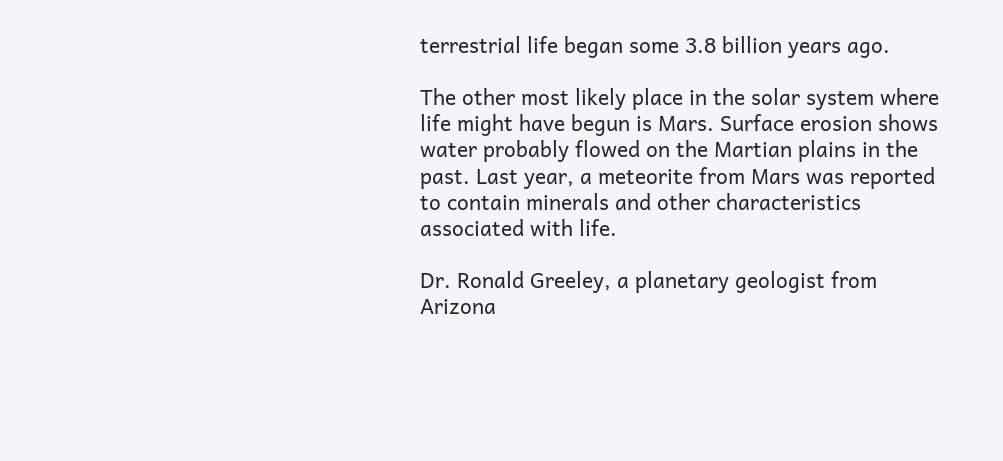terrestrial life began some 3.8 billion years ago.

The other most likely place in the solar system where life might have begun is Mars. Surface erosion shows water probably flowed on the Martian plains in the past. Last year, a meteorite from Mars was reported to contain minerals and other characteristics associated with life.

Dr. Ronald Greeley, a planetary geologist from Arizona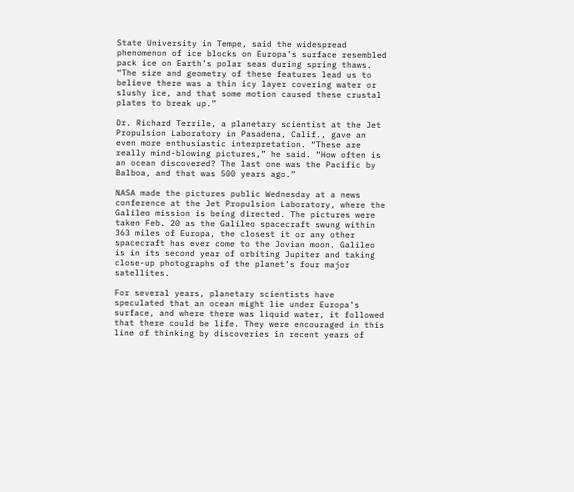State University in Tempe, said the widespread phenomenon of ice blocks on Europa’s surface resembled pack ice on Earth’s polar seas during spring thaws. “The size and geometry of these features lead us to believe there was a thin icy layer covering water or slushy ice, and that some motion caused these crustal plates to break up.”

Dr. Richard Terrile, a planetary scientist at the Jet Propulsion Laboratory in Pasadena, Calif., gave an even more enthusiastic interpretation. “These are really mind-blowing pictures,” he said. “How often is an ocean discovered? The last one was the Pacific by Balboa, and that was 500 years ago.”

NASA made the pictures public Wednesday at a news conference at the Jet Propulsion Laboratory, where the Galileo mission is being directed. The pictures were taken Feb. 20 as the Galileo spacecraft swung within 363 miles of Europa, the closest it or any other spacecraft has ever come to the Jovian moon. Galileo is in its second year of orbiting Jupiter and taking close-up photographs of the planet’s four major satellites.

For several years, planetary scientists have speculated that an ocean might lie under Europa’s surface, and where there was liquid water, it followed that there could be life. They were encouraged in this line of thinking by discoveries in recent years of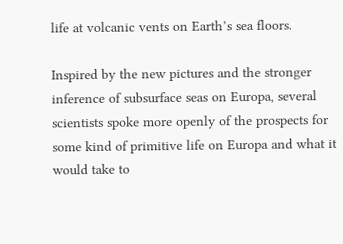life at volcanic vents on Earth’s sea floors.

Inspired by the new pictures and the stronger inference of subsurface seas on Europa, several scientists spoke more openly of the prospects for some kind of primitive life on Europa and what it would take to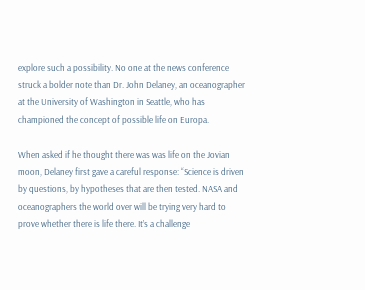explore such a possibility. No one at the news conference struck a bolder note than Dr. John Delaney, an oceanographer at the University of Washington in Seattle, who has championed the concept of possible life on Europa.

When asked if he thought there was was life on the Jovian moon, Delaney first gave a careful response: “Science is driven by questions, by hypotheses that are then tested. NASA and oceanographers the world over will be trying very hard to prove whether there is life there. It’s a challenge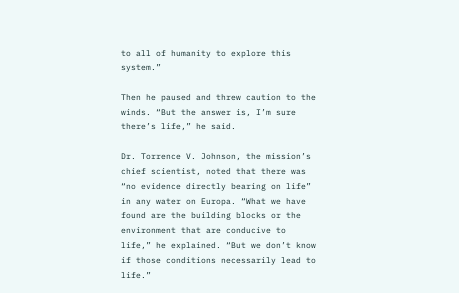to all of humanity to explore this system.”

Then he paused and threw caution to the winds. “But the answer is, I’m sure there’s life,” he said.

Dr. Torrence V. Johnson, the mission’s chief scientist, noted that there was “no evidence directly bearing on life” in any water on Europa. “What we have found are the building blocks or the environment that are conducive to life,” he explained. “But we don’t know if those conditions necessarily lead to life.”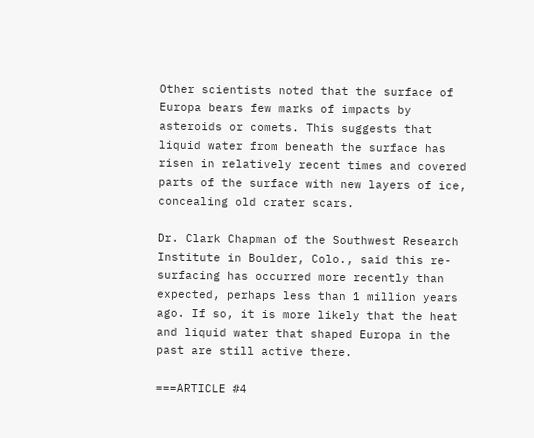Other scientists noted that the surface of Europa bears few marks of impacts by asteroids or comets. This suggests that liquid water from beneath the surface has risen in relatively recent times and covered parts of the surface with new layers of ice, concealing old crater scars.

Dr. Clark Chapman of the Southwest Research Institute in Boulder, Colo., said this re-surfacing has occurred more recently than expected, perhaps less than 1 million years ago. If so, it is more likely that the heat and liquid water that shaped Europa in the past are still active there.

===ARTICLE #4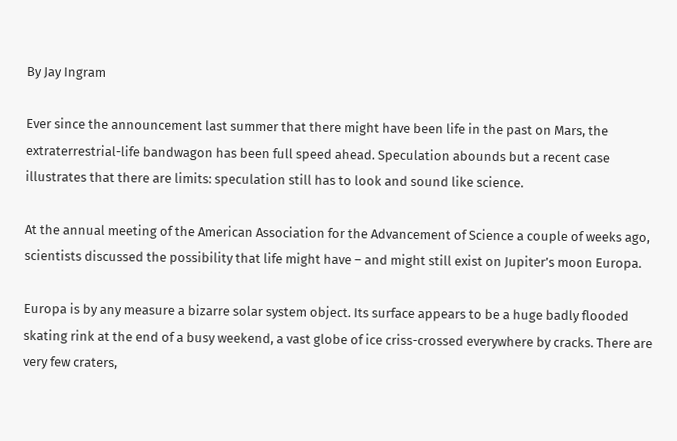By Jay Ingram

Ever since the announcement last summer that there might have been life in the past on Mars, the extraterrestrial-life bandwagon has been full speed ahead. Speculation abounds but a recent case illustrates that there are limits: speculation still has to look and sound like science.

At the annual meeting of the American Association for the Advancement of Science a couple of weeks ago, scientists discussed the possibility that life might have – and might still exist on Jupiter’s moon Europa.

Europa is by any measure a bizarre solar system object. Its surface appears to be a huge badly flooded skating rink at the end of a busy weekend, a vast globe of ice criss-crossed everywhere by cracks. There are very few craters,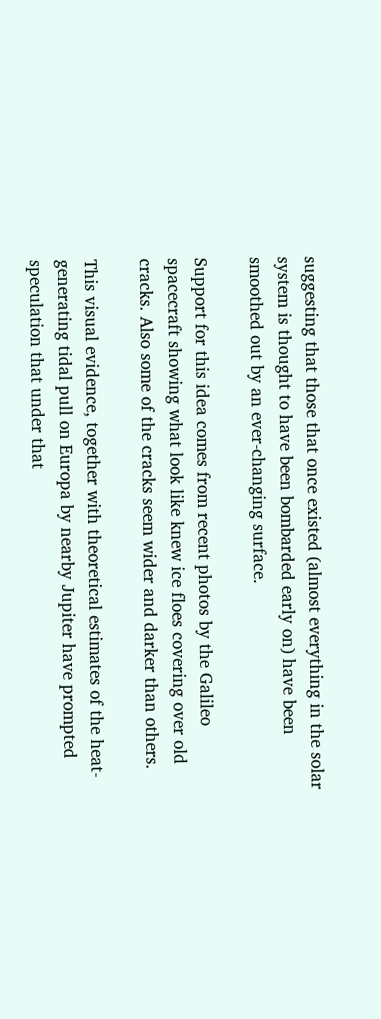suggesting that those that once existed (almost everything in the solar system is thought to have been bombarded early on) have been smoothed out by an ever-changing surface.

Support for this idea comes from recent photos by the Galileo spacecraft showing what look like knew ice floes covering over old cracks. Also some of the cracks seem wider and darker than others.

This visual evidence, together with theoretical estimates of the heat-generating tidal pull on Europa by nearby Jupiter have prompted speculation that under that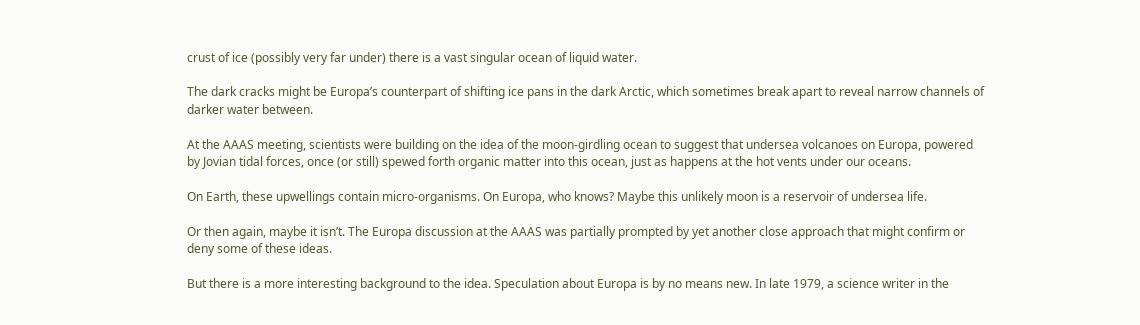crust of ice (possibly very far under) there is a vast singular ocean of liquid water.

The dark cracks might be Europa’s counterpart of shifting ice pans in the dark Arctic, which sometimes break apart to reveal narrow channels of darker water between.

At the AAAS meeting, scientists were building on the idea of the moon-girdling ocean to suggest that undersea volcanoes on Europa, powered by Jovian tidal forces, once (or still) spewed forth organic matter into this ocean, just as happens at the hot vents under our oceans.

On Earth, these upwellings contain micro-organisms. On Europa, who knows? Maybe this unlikely moon is a reservoir of undersea life.

Or then again, maybe it isn’t. The Europa discussion at the AAAS was partially prompted by yet another close approach that might confirm or deny some of these ideas.

But there is a more interesting background to the idea. Speculation about Europa is by no means new. In late 1979, a science writer in the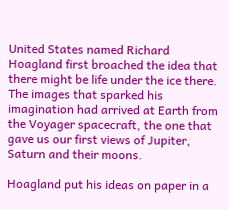United States named Richard Hoagland first broached the idea that there might be life under the ice there. The images that sparked his imagination had arrived at Earth from the Voyager spacecraft, the one that gave us our first views of Jupiter, Saturn and their moons.

Hoagland put his ideas on paper in a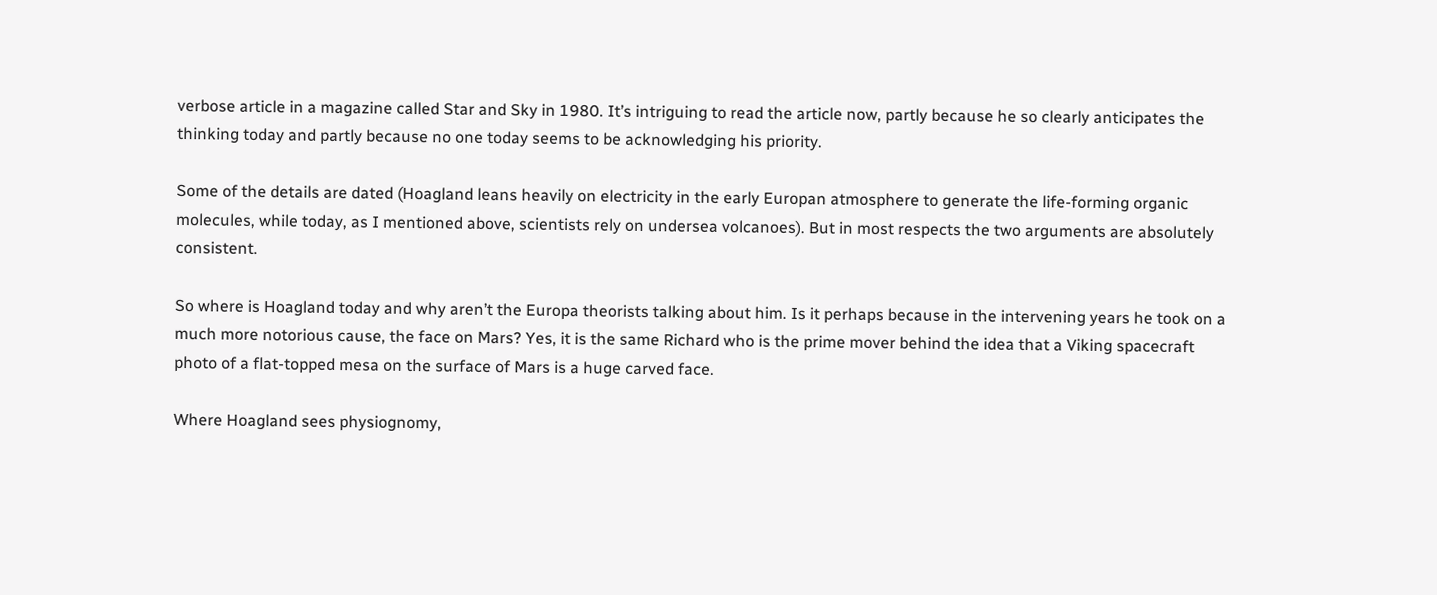verbose article in a magazine called Star and Sky in 1980. It’s intriguing to read the article now, partly because he so clearly anticipates the thinking today and partly because no one today seems to be acknowledging his priority.

Some of the details are dated (Hoagland leans heavily on electricity in the early Europan atmosphere to generate the life-forming organic molecules, while today, as I mentioned above, scientists rely on undersea volcanoes). But in most respects the two arguments are absolutely consistent.

So where is Hoagland today and why aren’t the Europa theorists talking about him. Is it perhaps because in the intervening years he took on a much more notorious cause, the face on Mars? Yes, it is the same Richard who is the prime mover behind the idea that a Viking spacecraft photo of a flat-topped mesa on the surface of Mars is a huge carved face.

Where Hoagland sees physiognomy,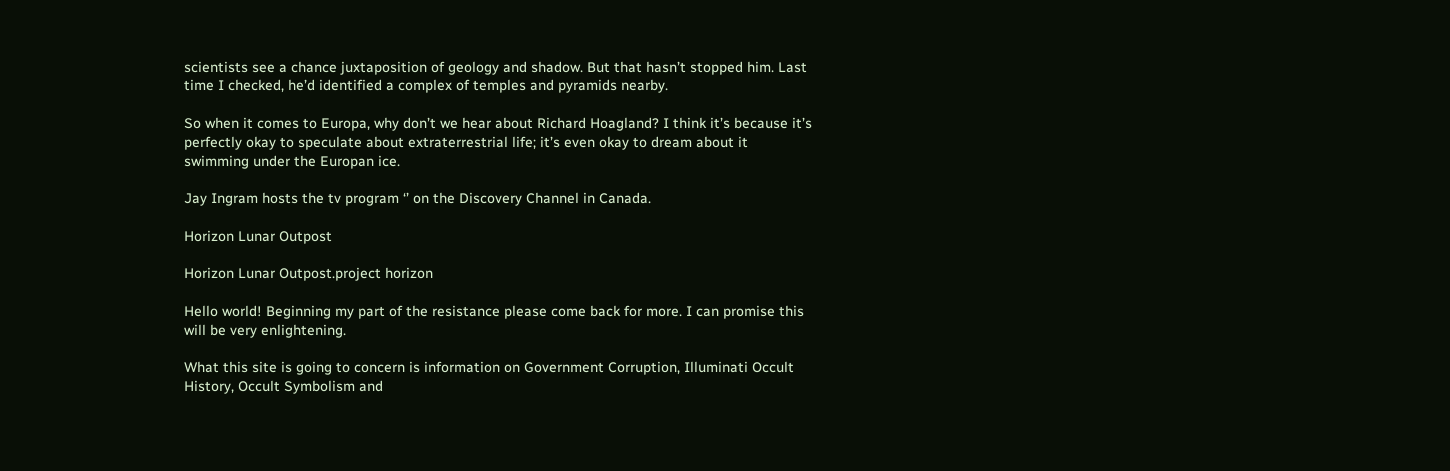scientists see a chance juxtaposition of geology and shadow. But that hasn’t stopped him. Last time I checked, he’d identified a complex of temples and pyramids nearby.

So when it comes to Europa, why don’t we hear about Richard Hoagland? I think it’s because it’s perfectly okay to speculate about extraterrestrial life; it’s even okay to dream about it swimming under the Europan ice.

Jay Ingram hosts the tv program ‘’ on the Discovery Channel in Canada.

Horizon Lunar Outpost

Horizon Lunar Outpost.project horizon

Hello world! Beginning my part of the resistance please come back for more. I can promise this will be very enlightening.

What this site is going to concern is information on Government Corruption, Illuminati Occult History, Occult Symbolism and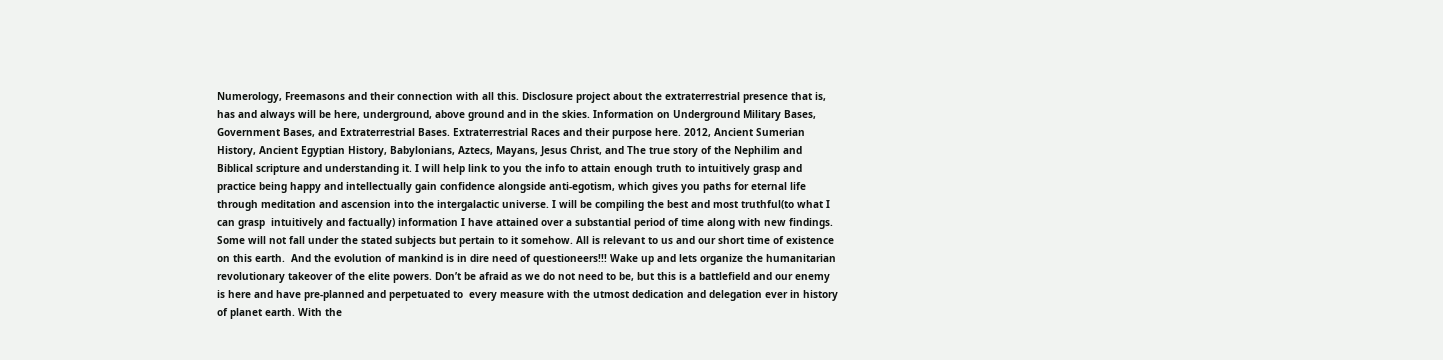Numerology, Freemasons and their connection with all this. Disclosure project about the extraterrestrial presence that is, has and always will be here, underground, above ground and in the skies. Information on Underground Military Bases, Government Bases, and Extraterrestrial Bases. Extraterrestrial Races and their purpose here. 2012, Ancient Sumerian History, Ancient Egyptian History, Babylonians, Aztecs, Mayans, Jesus Christ, and The true story of the Nephilim and Biblical scripture and understanding it. I will help link to you the info to attain enough truth to intuitively grasp and practice being happy and intellectually gain confidence alongside anti-egotism, which gives you paths for eternal life through meditation and ascension into the intergalactic universe. I will be compiling the best and most truthful(to what I can grasp  intuitively and factually) information I have attained over a substantial period of time along with new findings. Some will not fall under the stated subjects but pertain to it somehow. All is relevant to us and our short time of existence on this earth.  And the evolution of mankind is in dire need of questioneers!!! Wake up and lets organize the humanitarian revolutionary takeover of the elite powers. Don’t be afraid as we do not need to be, but this is a battlefield and our enemy is here and have pre-planned and perpetuated to  every measure with the utmost dedication and delegation ever in history of planet earth. With the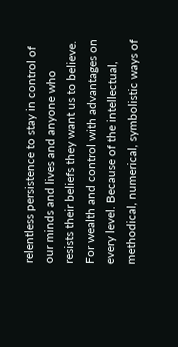relentless persistence to stay in control of our minds and lives and anyone who resists their beliefs they want us to believe. For wealth and control with advantages on every level. Because of the intellectual, methodical, numerical, symbolistic ways of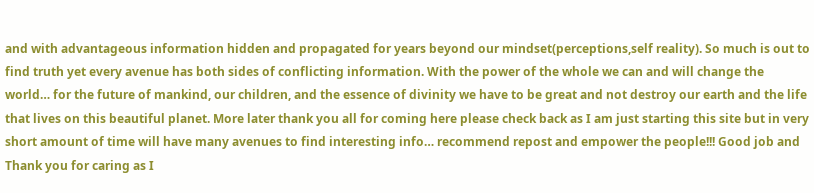and with advantageous information hidden and propagated for years beyond our mindset(perceptions,self reality). So much is out to find truth yet every avenue has both sides of conflicting information. With the power of the whole we can and will change the world… for the future of mankind, our children, and the essence of divinity we have to be great and not destroy our earth and the life that lives on this beautiful planet. More later thank you all for coming here please check back as I am just starting this site but in very short amount of time will have many avenues to find interesting info… recommend repost and empower the people!!! Good job and Thank you for caring as I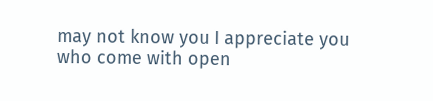may not know you I appreciate you who come with open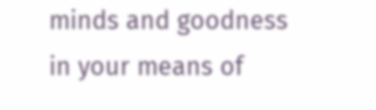minds and goodness in your means of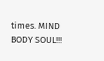times. MIND BODY SOUL!!!